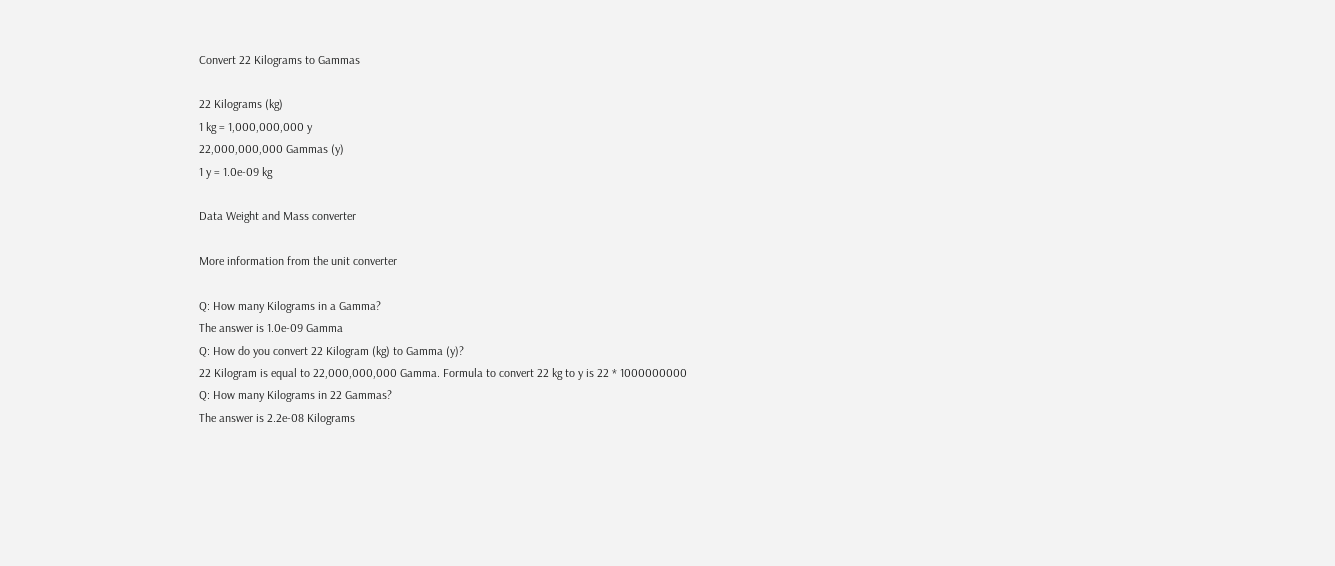Convert 22 Kilograms to Gammas

22 Kilograms (kg)
1 kg = 1,000,000,000 y
22,000,000,000 Gammas (y)
1 y = 1.0e-09 kg

Data Weight and Mass converter

More information from the unit converter

Q: How many Kilograms in a Gamma?
The answer is 1.0e-09 Gamma
Q: How do you convert 22 Kilogram (kg) to Gamma (y)?
22 Kilogram is equal to 22,000,000,000 Gamma. Formula to convert 22 kg to y is 22 * 1000000000
Q: How many Kilograms in 22 Gammas?
The answer is 2.2e-08 Kilograms